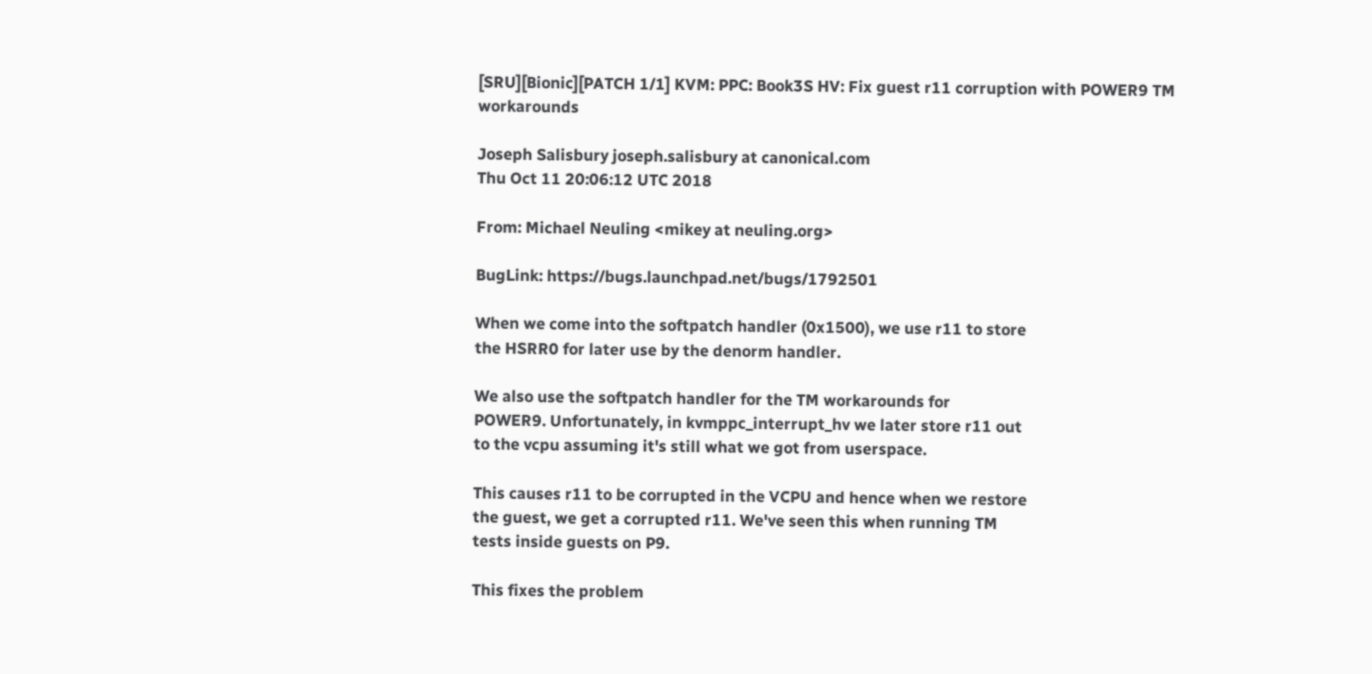[SRU][Bionic][PATCH 1/1] KVM: PPC: Book3S HV: Fix guest r11 corruption with POWER9 TM workarounds

Joseph Salisbury joseph.salisbury at canonical.com
Thu Oct 11 20:06:12 UTC 2018

From: Michael Neuling <mikey at neuling.org>

BugLink: https://bugs.launchpad.net/bugs/1792501

When we come into the softpatch handler (0x1500), we use r11 to store
the HSRR0 for later use by the denorm handler.

We also use the softpatch handler for the TM workarounds for
POWER9. Unfortunately, in kvmppc_interrupt_hv we later store r11 out
to the vcpu assuming it's still what we got from userspace.

This causes r11 to be corrupted in the VCPU and hence when we restore
the guest, we get a corrupted r11. We've seen this when running TM
tests inside guests on P9.

This fixes the problem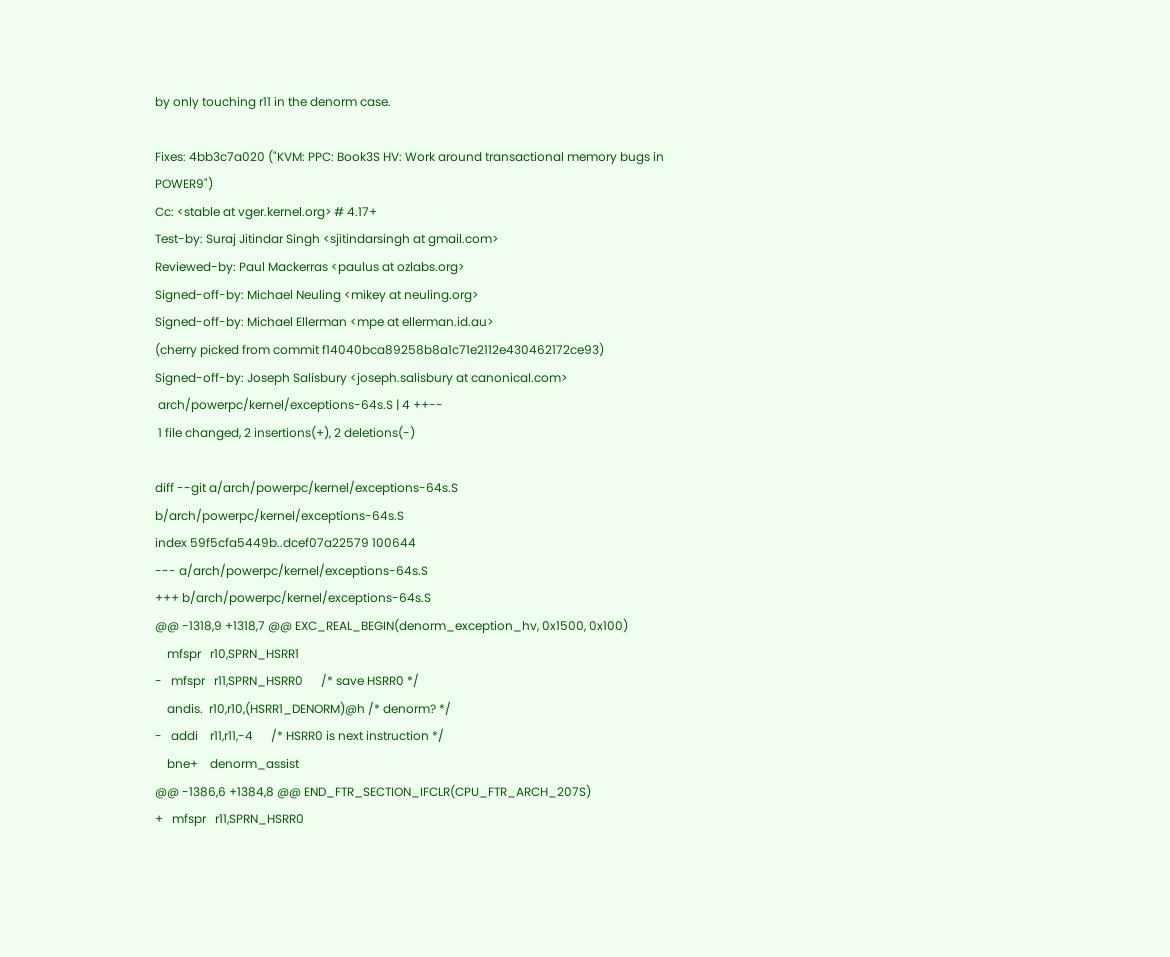by only touching r11 in the denorm case.

Fixes: 4bb3c7a020 ("KVM: PPC: Book3S HV: Work around transactional memory bugs in POWER9")
Cc: <stable at vger.kernel.org> # 4.17+
Test-by: Suraj Jitindar Singh <sjitindarsingh at gmail.com>
Reviewed-by: Paul Mackerras <paulus at ozlabs.org>
Signed-off-by: Michael Neuling <mikey at neuling.org>
Signed-off-by: Michael Ellerman <mpe at ellerman.id.au>
(cherry picked from commit f14040bca89258b8a1c71e2112e430462172ce93)
Signed-off-by: Joseph Salisbury <joseph.salisbury at canonical.com>
 arch/powerpc/kernel/exceptions-64s.S | 4 ++--
 1 file changed, 2 insertions(+), 2 deletions(-)

diff --git a/arch/powerpc/kernel/exceptions-64s.S b/arch/powerpc/kernel/exceptions-64s.S
index 59f5cfa5449b..dcef07a22579 100644
--- a/arch/powerpc/kernel/exceptions-64s.S
+++ b/arch/powerpc/kernel/exceptions-64s.S
@@ -1318,9 +1318,7 @@ EXC_REAL_BEGIN(denorm_exception_hv, 0x1500, 0x100)
    mfspr   r10,SPRN_HSRR1
-   mfspr   r11,SPRN_HSRR0      /* save HSRR0 */
    andis.  r10,r10,(HSRR1_DENORM)@h /* denorm? */
-   addi    r11,r11,-4      /* HSRR0 is next instruction */
    bne+    denorm_assist
@@ -1386,6 +1384,8 @@ END_FTR_SECTION_IFCLR(CPU_FTR_ARCH_207S)
+   mfspr   r11,SPRN_HSRR0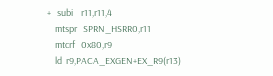+   subi    r11,r11,4
    mtspr   SPRN_HSRR0,r11
    mtcrf   0x80,r9
    ld  r9,PACA_EXGEN+EX_R9(r13)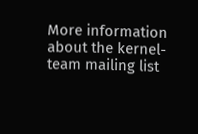More information about the kernel-team mailing list